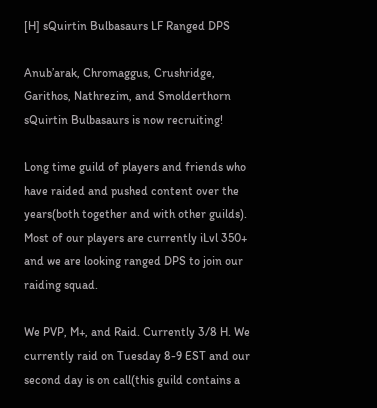[H] sQuirtin Bulbasaurs LF Ranged DPS

Anub’arak, Chromaggus, Crushridge, Garithos, Nathrezim, and Smolderthorn
sQuirtin Bulbasaurs is now recruiting!

Long time guild of players and friends who have raided and pushed content over the years(both together and with other guilds). Most of our players are currently iLvl 350+ and we are looking ranged DPS to join our raiding squad.

We PVP, M+, and Raid. Currently 3/8 H. We currently raid on Tuesday 8-9 EST and our second day is on call(this guild contains a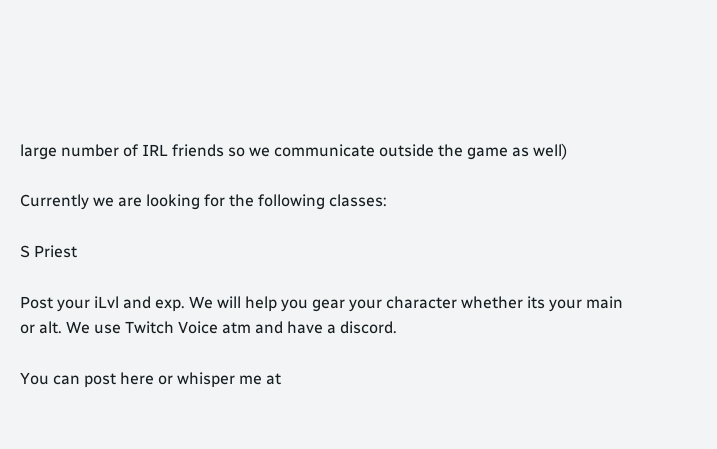large number of IRL friends so we communicate outside the game as well)

Currently we are looking for the following classes:

S Priest

Post your iLvl and exp. We will help you gear your character whether its your main or alt. We use Twitch Voice atm and have a discord.

You can post here or whisper me at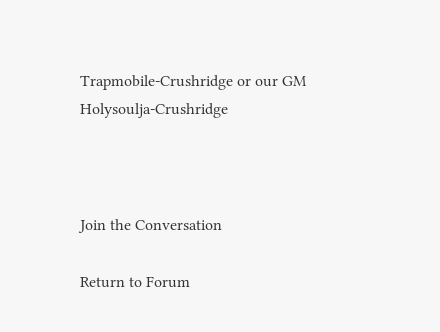Trapmobile-Crushridge or our GM Holysoulja-Crushridge



Join the Conversation

Return to Forum